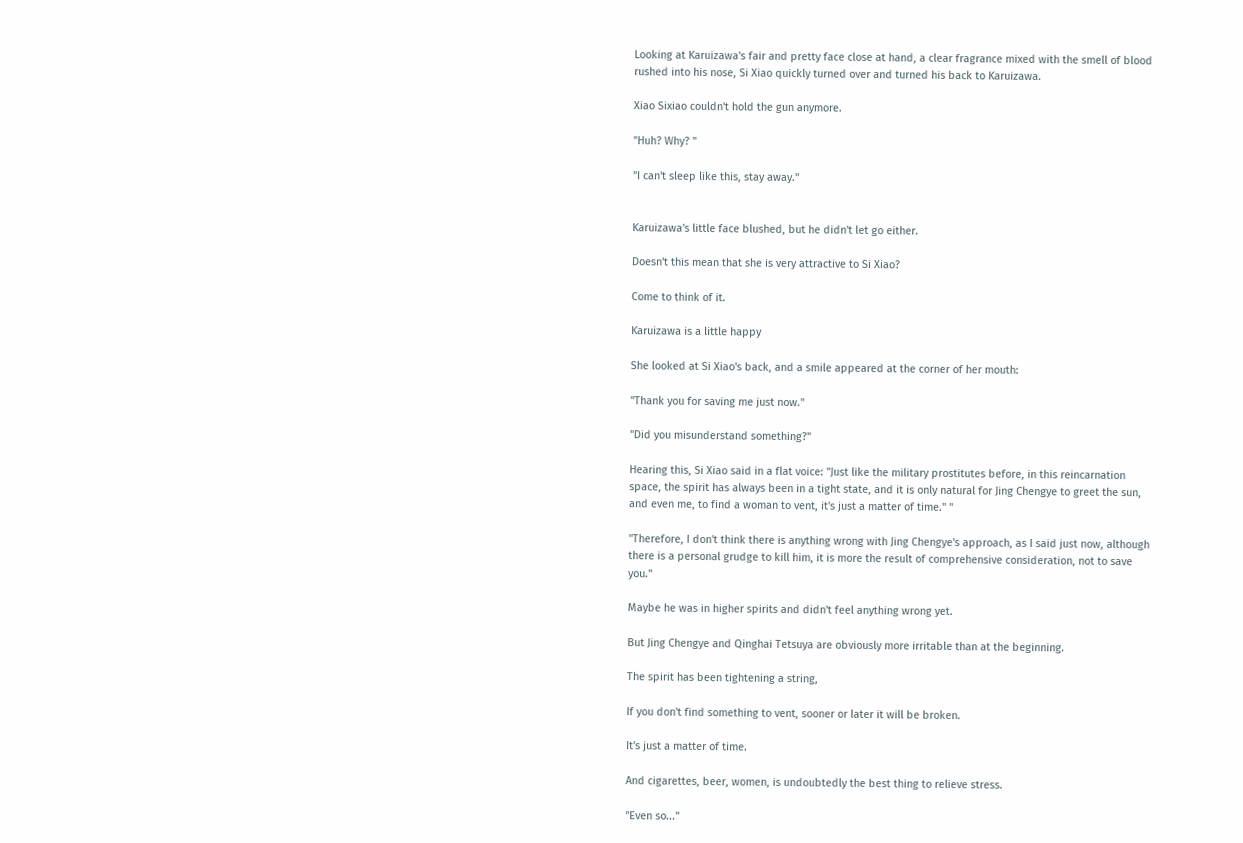Looking at Karuizawa's fair and pretty face close at hand, a clear fragrance mixed with the smell of blood rushed into his nose, Si Xiao quickly turned over and turned his back to Karuizawa.

Xiao Sixiao couldn't hold the gun anymore.

"Huh? Why? "

"I can't sleep like this, stay away."


Karuizawa's little face blushed, but he didn't let go either.

Doesn't this mean that she is very attractive to Si Xiao?

Come to think of it.

Karuizawa is a little happy

She looked at Si Xiao's back, and a smile appeared at the corner of her mouth:

"Thank you for saving me just now."

"Did you misunderstand something?"

Hearing this, Si Xiao said in a flat voice: "Just like the military prostitutes before, in this reincarnation space, the spirit has always been in a tight state, and it is only natural for Jing Chengye to greet the sun, and even me, to find a woman to vent, it's just a matter of time." "

"Therefore, I don't think there is anything wrong with Jing Chengye's approach, as I said just now, although there is a personal grudge to kill him, it is more the result of comprehensive consideration, not to save you."

Maybe he was in higher spirits and didn't feel anything wrong yet.

But Jing Chengye and Qinghai Tetsuya are obviously more irritable than at the beginning.

The spirit has been tightening a string,

If you don't find something to vent, sooner or later it will be broken.

It's just a matter of time.

And cigarettes, beer, women, is undoubtedly the best thing to relieve stress.

"Even so..."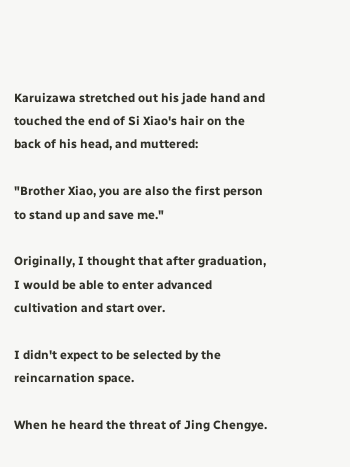Karuizawa stretched out his jade hand and touched the end of Si Xiao's hair on the back of his head, and muttered:

"Brother Xiao, you are also the first person to stand up and save me."

Originally, I thought that after graduation, I would be able to enter advanced cultivation and start over.

I didn't expect to be selected by the reincarnation space.

When he heard the threat of Jing Chengye.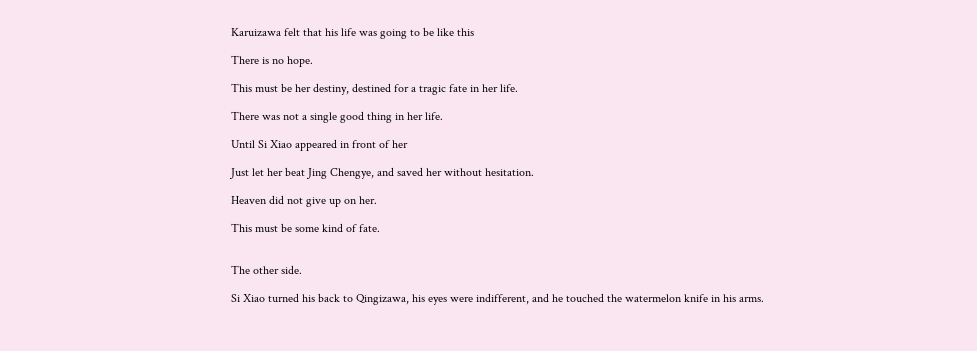Karuizawa felt that his life was going to be like this

There is no hope.

This must be her destiny, destined for a tragic fate in her life.

There was not a single good thing in her life.

Until Si Xiao appeared in front of her

Just let her beat Jing Chengye, and saved her without hesitation.

Heaven did not give up on her.

This must be some kind of fate.


The other side.

Si Xiao turned his back to Qingizawa, his eyes were indifferent, and he touched the watermelon knife in his arms.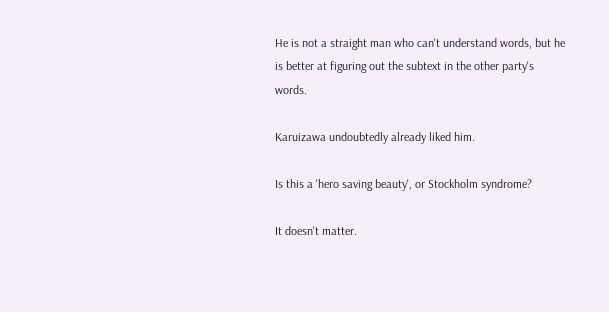He is not a straight man who can't understand words, but he is better at figuring out the subtext in the other party's words.

Karuizawa undoubtedly already liked him.

Is this a 'hero saving beauty', or Stockholm syndrome?

It doesn't matter.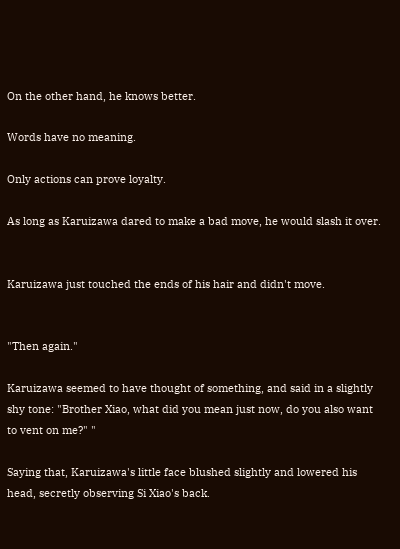On the other hand, he knows better.

Words have no meaning.

Only actions can prove loyalty.

As long as Karuizawa dared to make a bad move, he would slash it over.


Karuizawa just touched the ends of his hair and didn't move.


"Then again."

Karuizawa seemed to have thought of something, and said in a slightly shy tone: "Brother Xiao, what did you mean just now, do you also want to vent on me?" "

Saying that, Karuizawa's little face blushed slightly and lowered his head, secretly observing Si Xiao's back.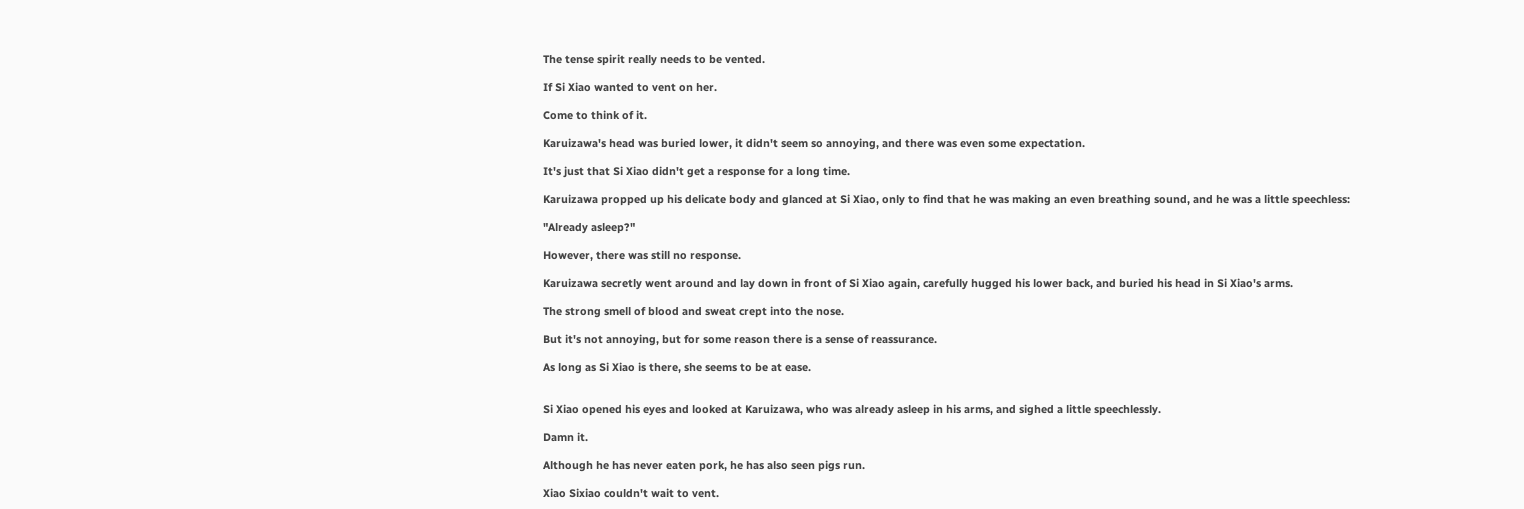The tense spirit really needs to be vented.

If Si Xiao wanted to vent on her.

Come to think of it.

Karuizawa's head was buried lower, it didn't seem so annoying, and there was even some expectation.

It's just that Si Xiao didn't get a response for a long time.

Karuizawa propped up his delicate body and glanced at Si Xiao, only to find that he was making an even breathing sound, and he was a little speechless:

"Already asleep?"

However, there was still no response.

Karuizawa secretly went around and lay down in front of Si Xiao again, carefully hugged his lower back, and buried his head in Si Xiao's arms.

The strong smell of blood and sweat crept into the nose.

But it's not annoying, but for some reason there is a sense of reassurance.

As long as Si Xiao is there, she seems to be at ease.


Si Xiao opened his eyes and looked at Karuizawa, who was already asleep in his arms, and sighed a little speechlessly.

Damn it.

Although he has never eaten pork, he has also seen pigs run.

Xiao Sixiao couldn't wait to vent.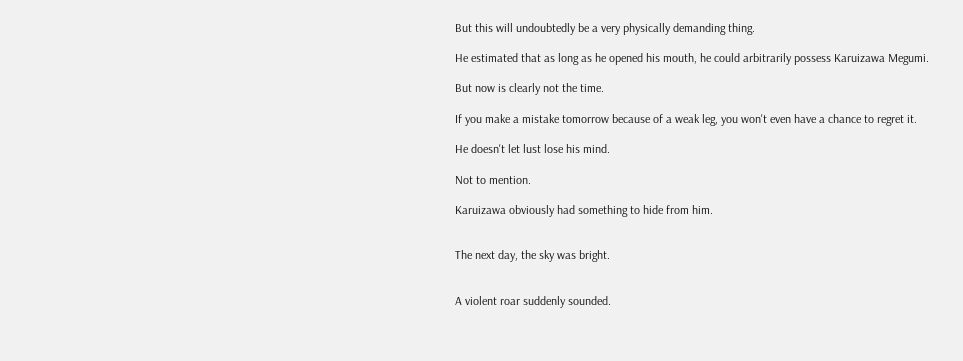But this will undoubtedly be a very physically demanding thing.

He estimated that as long as he opened his mouth, he could arbitrarily possess Karuizawa Megumi.

But now is clearly not the time.

If you make a mistake tomorrow because of a weak leg, you won't even have a chance to regret it.

He doesn't let lust lose his mind.

Not to mention.

Karuizawa obviously had something to hide from him.


The next day, the sky was bright.


A violent roar suddenly sounded.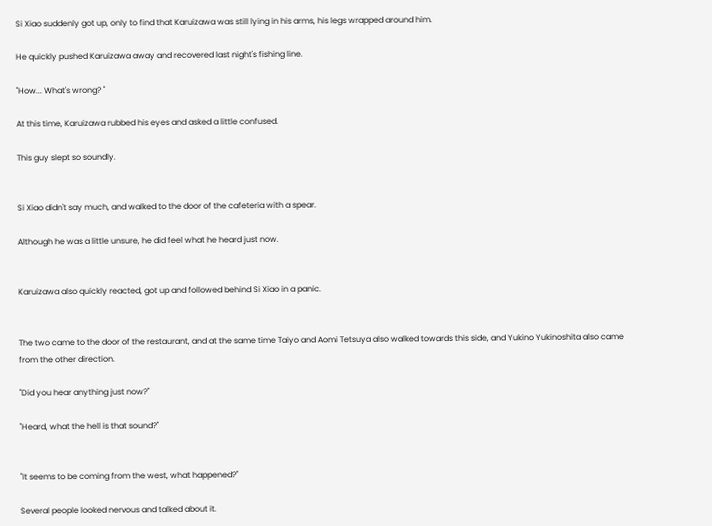Si Xiao suddenly got up, only to find that Karuizawa was still lying in his arms, his legs wrapped around him.

He quickly pushed Karuizawa away and recovered last night's fishing line.

"How... What's wrong? "

At this time, Karuizawa rubbed his eyes and asked a little confused.

This guy slept so soundly.


Si Xiao didn't say much, and walked to the door of the cafeteria with a spear.

Although he was a little unsure, he did feel what he heard just now.


Karuizawa also quickly reacted, got up and followed behind Si Xiao in a panic.


The two came to the door of the restaurant, and at the same time Taiyo and Aomi Tetsuya also walked towards this side, and Yukino Yukinoshita also came from the other direction.

"Did you hear anything just now?"

"Heard, what the hell is that sound?"


"It seems to be coming from the west, what happened?"

Several people looked nervous and talked about it.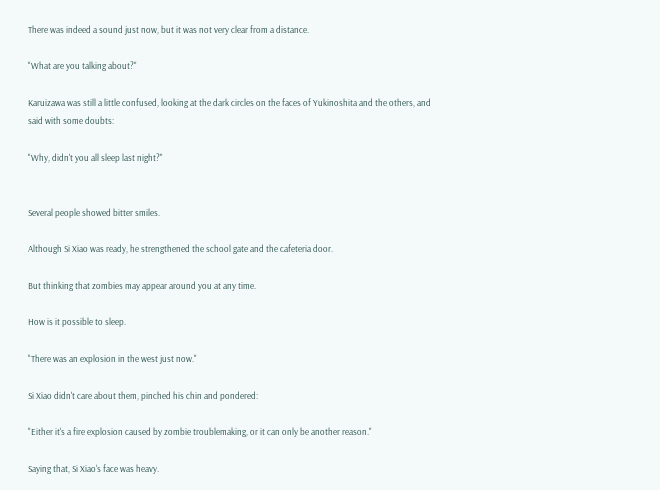There was indeed a sound just now, but it was not very clear from a distance.

"What are you talking about?"

Karuizawa was still a little confused, looking at the dark circles on the faces of Yukinoshita and the others, and said with some doubts:

"Why, didn't you all sleep last night?"


Several people showed bitter smiles.

Although Si Xiao was ready, he strengthened the school gate and the cafeteria door.

But thinking that zombies may appear around you at any time.

How is it possible to sleep.

"There was an explosion in the west just now."

Si Xiao didn't care about them, pinched his chin and pondered:

"Either it's a fire explosion caused by zombie troublemaking, or it can only be another reason."

Saying that, Si Xiao's face was heavy.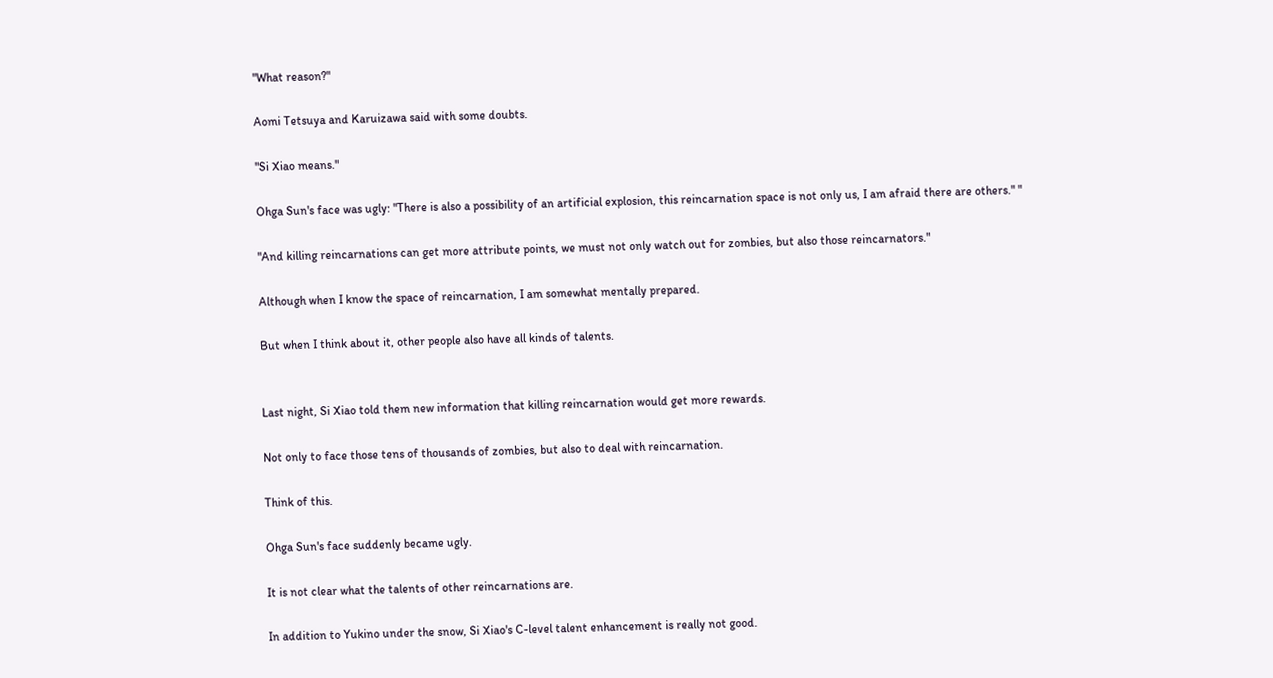"What reason?"

Aomi Tetsuya and Karuizawa said with some doubts.

"Si Xiao means."

Ohga Sun's face was ugly: "There is also a possibility of an artificial explosion, this reincarnation space is not only us, I am afraid there are others." "

"And killing reincarnations can get more attribute points, we must not only watch out for zombies, but also those reincarnators."

Although when I know the space of reincarnation, I am somewhat mentally prepared.

But when I think about it, other people also have all kinds of talents.


Last night, Si Xiao told them new information that killing reincarnation would get more rewards.

Not only to face those tens of thousands of zombies, but also to deal with reincarnation.

Think of this.

Ohga Sun's face suddenly became ugly.

It is not clear what the talents of other reincarnations are.

In addition to Yukino under the snow, Si Xiao's C-level talent enhancement is really not good.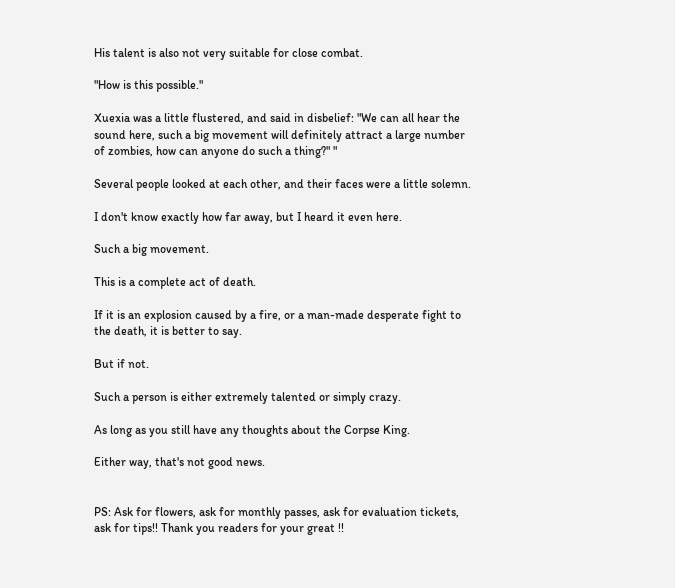His talent is also not very suitable for close combat.

"How is this possible."

Xuexia was a little flustered, and said in disbelief: "We can all hear the sound here, such a big movement will definitely attract a large number of zombies, how can anyone do such a thing?" "

Several people looked at each other, and their faces were a little solemn.

I don't know exactly how far away, but I heard it even here.

Such a big movement.

This is a complete act of death.

If it is an explosion caused by a fire, or a man-made desperate fight to the death, it is better to say.

But if not.

Such a person is either extremely talented or simply crazy.

As long as you still have any thoughts about the Corpse King.

Either way, that's not good news.


PS: Ask for flowers, ask for monthly passes, ask for evaluation tickets, ask for tips!! Thank you readers for your great !!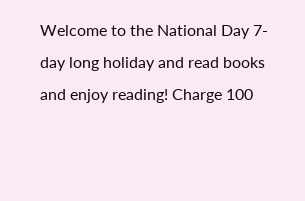Welcome to the National Day 7-day long holiday and read books and enjoy reading! Charge 100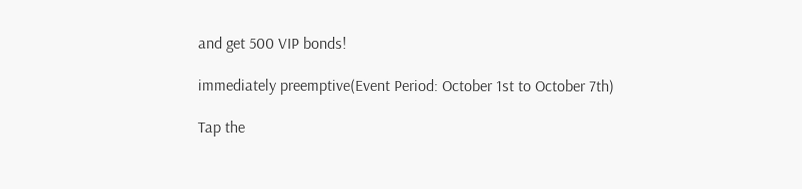and get 500 VIP bonds!

immediately preemptive(Event Period: October 1st to October 7th)

Tap the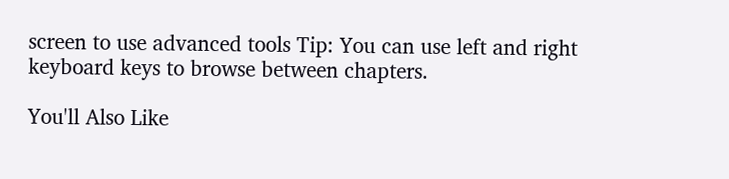screen to use advanced tools Tip: You can use left and right keyboard keys to browse between chapters.

You'll Also Like